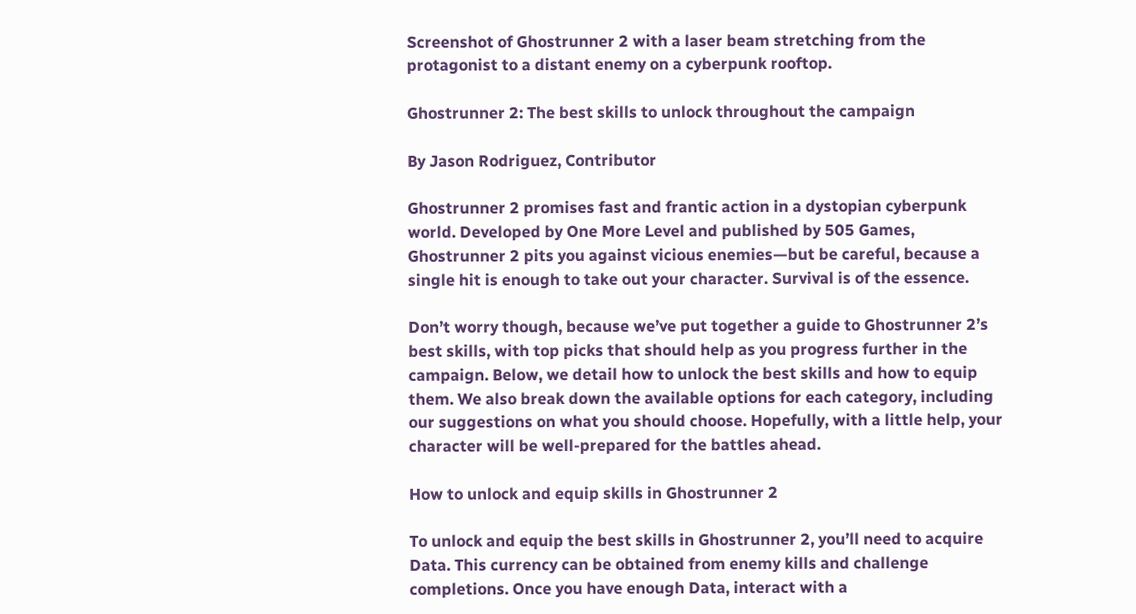Screenshot of Ghostrunner 2 with a laser beam stretching from the protagonist to a distant enemy on a cyberpunk rooftop.

Ghostrunner 2: The best skills to unlock throughout the campaign

By Jason Rodriguez, Contributor

Ghostrunner 2 promises fast and frantic action in a dystopian cyberpunk world. Developed by One More Level and published by 505 Games, Ghostrunner 2 pits you against vicious enemies—but be careful, because a single hit is enough to take out your character. Survival is of the essence.

Don’t worry though, because we’ve put together a guide to Ghostrunner 2’s best skills, with top picks that should help as you progress further in the campaign. Below, we detail how to unlock the best skills and how to equip them. We also break down the available options for each category, including our suggestions on what you should choose. Hopefully, with a little help, your character will be well-prepared for the battles ahead.

How to unlock and equip skills in Ghostrunner 2

To unlock and equip the best skills in Ghostrunner 2, you’ll need to acquire Data. This currency can be obtained from enemy kills and challenge completions. Once you have enough Data, interact with a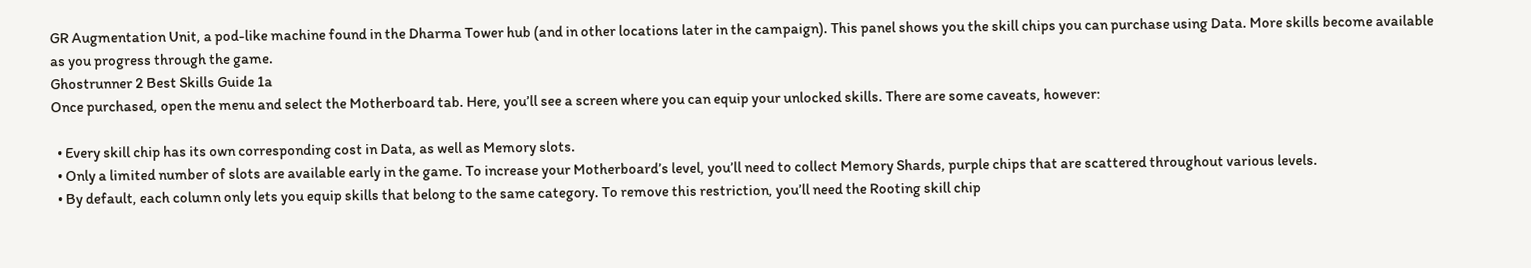GR Augmentation Unit, a pod-like machine found in the Dharma Tower hub (and in other locations later in the campaign). This panel shows you the skill chips you can purchase using Data. More skills become available as you progress through the game.
Ghostrunner 2 Best Skills Guide 1a
Once purchased, open the menu and select the Motherboard tab. Here, you’ll see a screen where you can equip your unlocked skills. There are some caveats, however:

  • Every skill chip has its own corresponding cost in Data, as well as Memory slots.
  • Only a limited number of slots are available early in the game. To increase your Motherboard’s level, you’ll need to collect Memory Shards, purple chips that are scattered throughout various levels.
  • By default, each column only lets you equip skills that belong to the same category. To remove this restriction, you’ll need the Rooting skill chip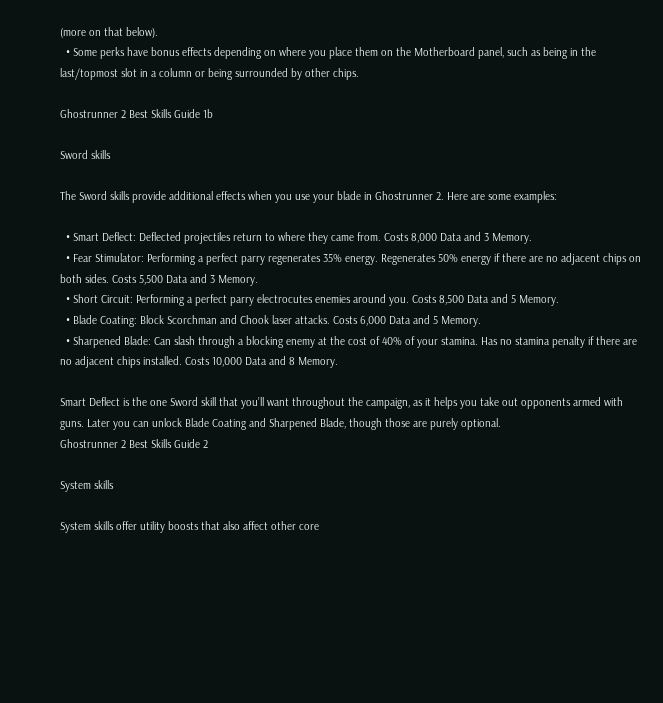(more on that below).
  • Some perks have bonus effects depending on where you place them on the Motherboard panel, such as being in the last/topmost slot in a column or being surrounded by other chips.

Ghostrunner 2 Best Skills Guide 1b

Sword skills

The Sword skills provide additional effects when you use your blade in Ghostrunner 2. Here are some examples:

  • Smart Deflect: Deflected projectiles return to where they came from. Costs 8,000 Data and 3 Memory.
  • Fear Stimulator: Performing a perfect parry regenerates 35% energy. Regenerates 50% energy if there are no adjacent chips on both sides. Costs 5,500 Data and 3 Memory.
  • Short Circuit: Performing a perfect parry electrocutes enemies around you. Costs 8,500 Data and 5 Memory.
  • Blade Coating: Block Scorchman and Chook laser attacks. Costs 6,000 Data and 5 Memory.
  • Sharpened Blade: Can slash through a blocking enemy at the cost of 40% of your stamina. Has no stamina penalty if there are no adjacent chips installed. Costs 10,000 Data and 8 Memory.

Smart Deflect is the one Sword skill that you’ll want throughout the campaign, as it helps you take out opponents armed with guns. Later you can unlock Blade Coating and Sharpened Blade, though those are purely optional.
Ghostrunner 2 Best Skills Guide 2

System skills

System skills offer utility boosts that also affect other core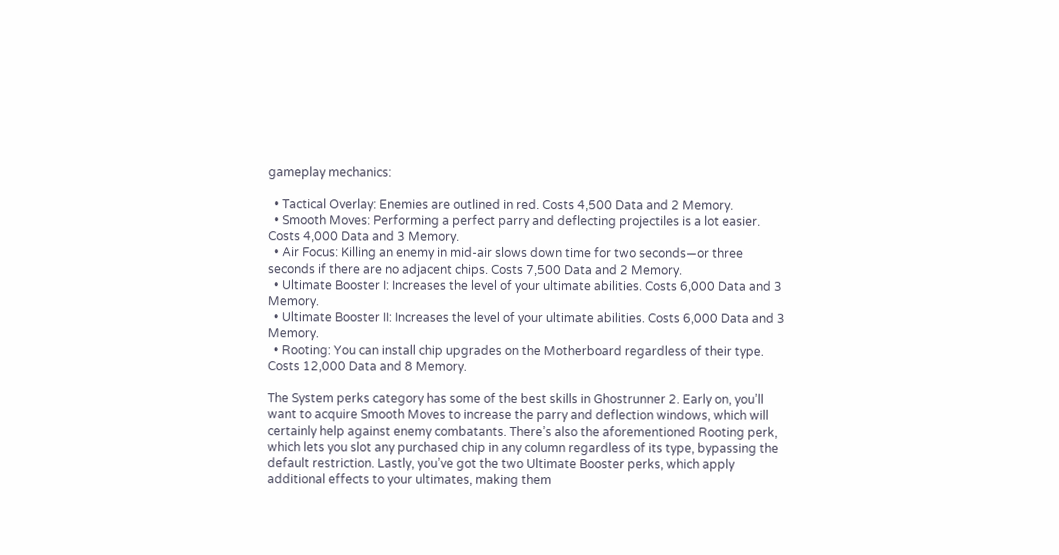gameplay mechanics:

  • Tactical Overlay: Enemies are outlined in red. Costs 4,500 Data and 2 Memory.
  • Smooth Moves: Performing a perfect parry and deflecting projectiles is a lot easier. Costs 4,000 Data and 3 Memory.
  • Air Focus: Killing an enemy in mid-air slows down time for two seconds—or three seconds if there are no adjacent chips. Costs 7,500 Data and 2 Memory.
  • Ultimate Booster I: Increases the level of your ultimate abilities. Costs 6,000 Data and 3 Memory.
  • Ultimate Booster II: Increases the level of your ultimate abilities. Costs 6,000 Data and 3 Memory.
  • Rooting: You can install chip upgrades on the Motherboard regardless of their type. Costs 12,000 Data and 8 Memory.

The System perks category has some of the best skills in Ghostrunner 2. Early on, you’ll want to acquire Smooth Moves to increase the parry and deflection windows, which will certainly help against enemy combatants. There’s also the aforementioned Rooting perk, which lets you slot any purchased chip in any column regardless of its type, bypassing the default restriction. Lastly, you’ve got the two Ultimate Booster perks, which apply additional effects to your ultimates, making them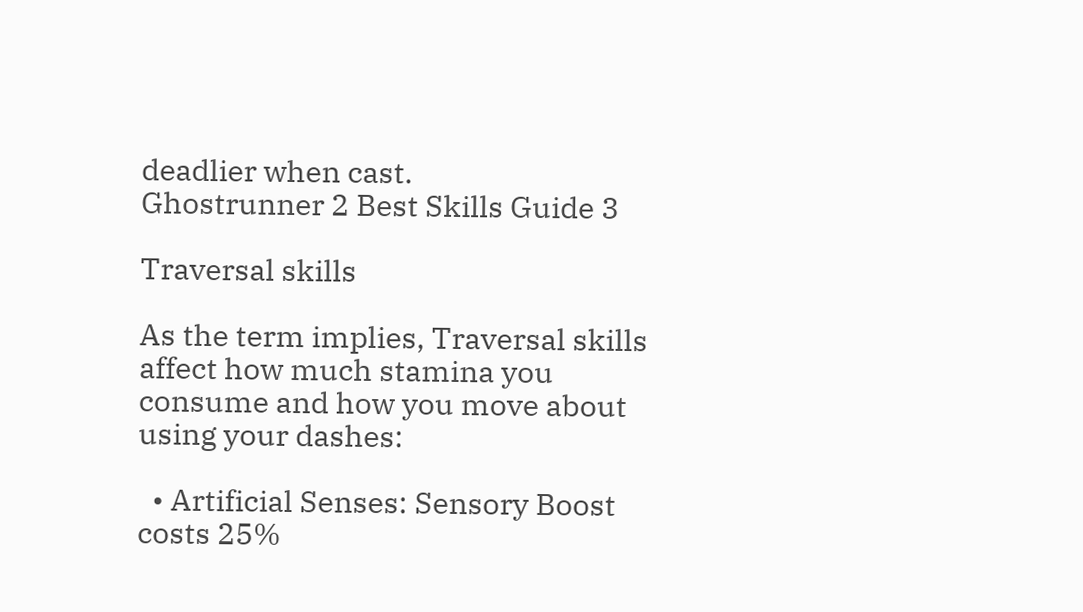deadlier when cast.
Ghostrunner 2 Best Skills Guide 3

Traversal skills

As the term implies, Traversal skills affect how much stamina you consume and how you move about using your dashes:

  • Artificial Senses: Sensory Boost costs 25%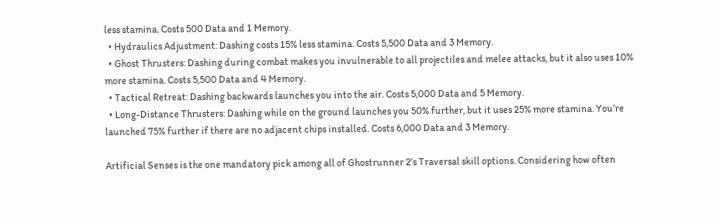less stamina. Costs 500 Data and 1 Memory.
  • Hydraulics Adjustment: Dashing costs 15% less stamina. Costs 5,500 Data and 3 Memory.
  • Ghost Thrusters: Dashing during combat makes you invulnerable to all projectiles and melee attacks, but it also uses 10% more stamina. Costs 5,500 Data and 4 Memory.
  • Tactical Retreat: Dashing backwards launches you into the air. Costs 5,000 Data and 5 Memory.
  • Long-Distance Thrusters: Dashing while on the ground launches you 50% further, but it uses 25% more stamina. You’re launched 75% further if there are no adjacent chips installed. Costs 6,000 Data and 3 Memory.

Artificial Senses is the one mandatory pick among all of Ghostrunner 2’s Traversal skill options. Considering how often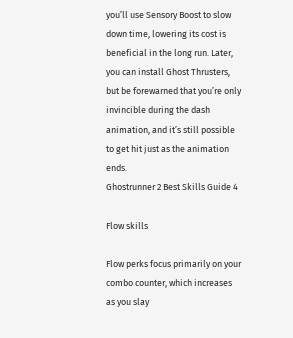you’ll use Sensory Boost to slow down time, lowering its cost is beneficial in the long run. Later, you can install Ghost Thrusters, but be forewarned that you’re only invincible during the dash animation, and it’s still possible to get hit just as the animation ends.
Ghostrunner 2 Best Skills Guide 4

Flow skills

Flow perks focus primarily on your combo counter, which increases as you slay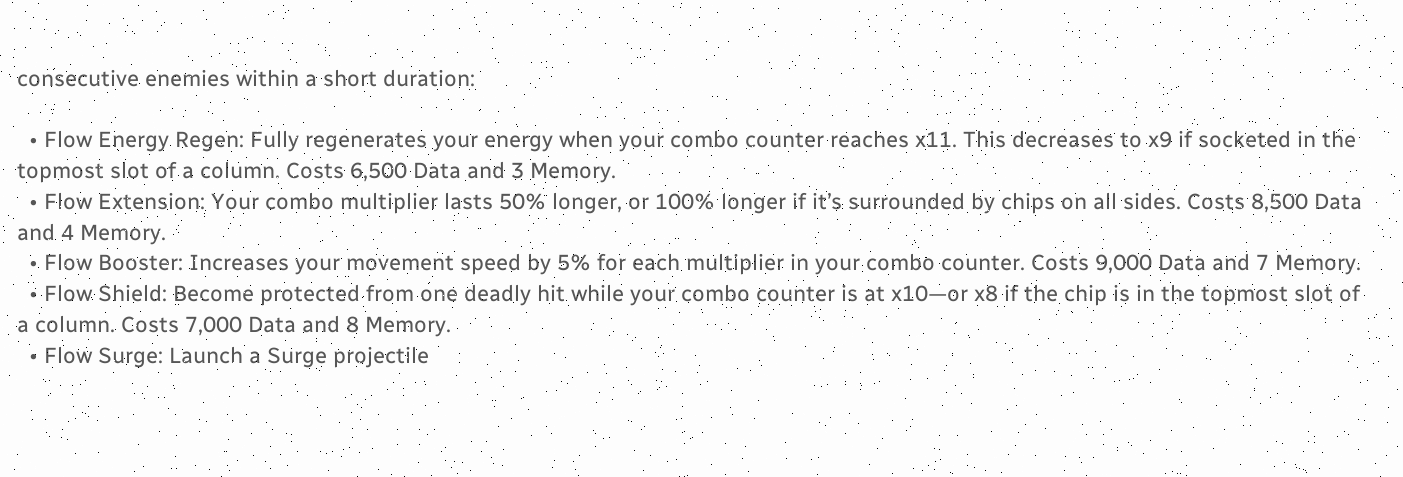consecutive enemies within a short duration:

  • Flow Energy Regen: Fully regenerates your energy when your combo counter reaches x11. This decreases to x9 if socketed in the topmost slot of a column. Costs 6,500 Data and 3 Memory.
  • Flow Extension: Your combo multiplier lasts 50% longer, or 100% longer if it’s surrounded by chips on all sides. Costs 8,500 Data and 4 Memory.
  • Flow Booster: Increases your movement speed by 5% for each multiplier in your combo counter. Costs 9,000 Data and 7 Memory.
  • Flow Shield: Become protected from one deadly hit while your combo counter is at x10—or x8 if the chip is in the topmost slot of a column. Costs 7,000 Data and 8 Memory.
  • Flow Surge: Launch a Surge projectile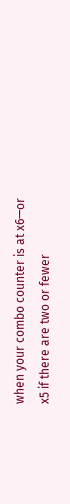when your combo counter is at x6—or x5 if there are two or fewer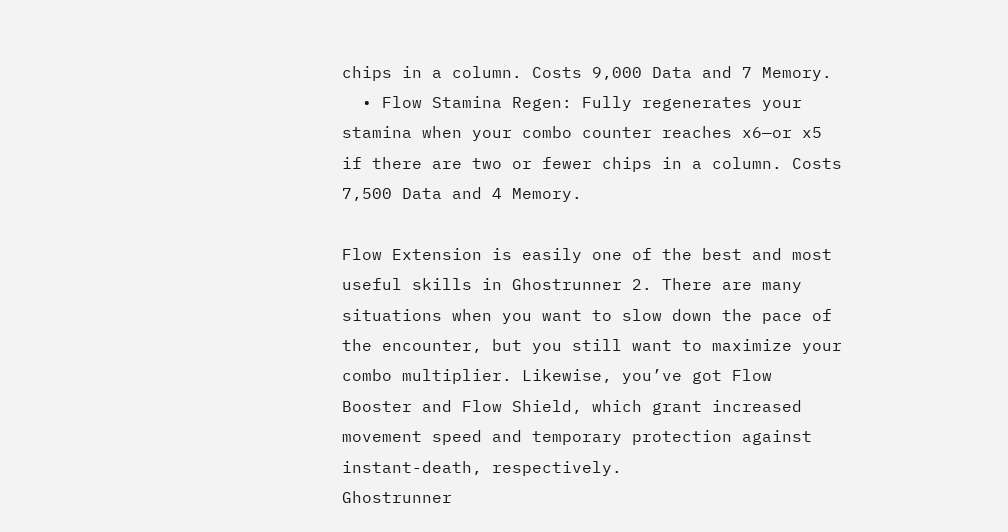chips in a column. Costs 9,000 Data and 7 Memory.
  • Flow Stamina Regen: Fully regenerates your stamina when your combo counter reaches x6—or x5 if there are two or fewer chips in a column. Costs 7,500 Data and 4 Memory.

Flow Extension is easily one of the best and most useful skills in Ghostrunner 2. There are many situations when you want to slow down the pace of the encounter, but you still want to maximize your combo multiplier. Likewise, you’ve got Flow Booster and Flow Shield, which grant increased movement speed and temporary protection against instant-death, respectively.
Ghostrunner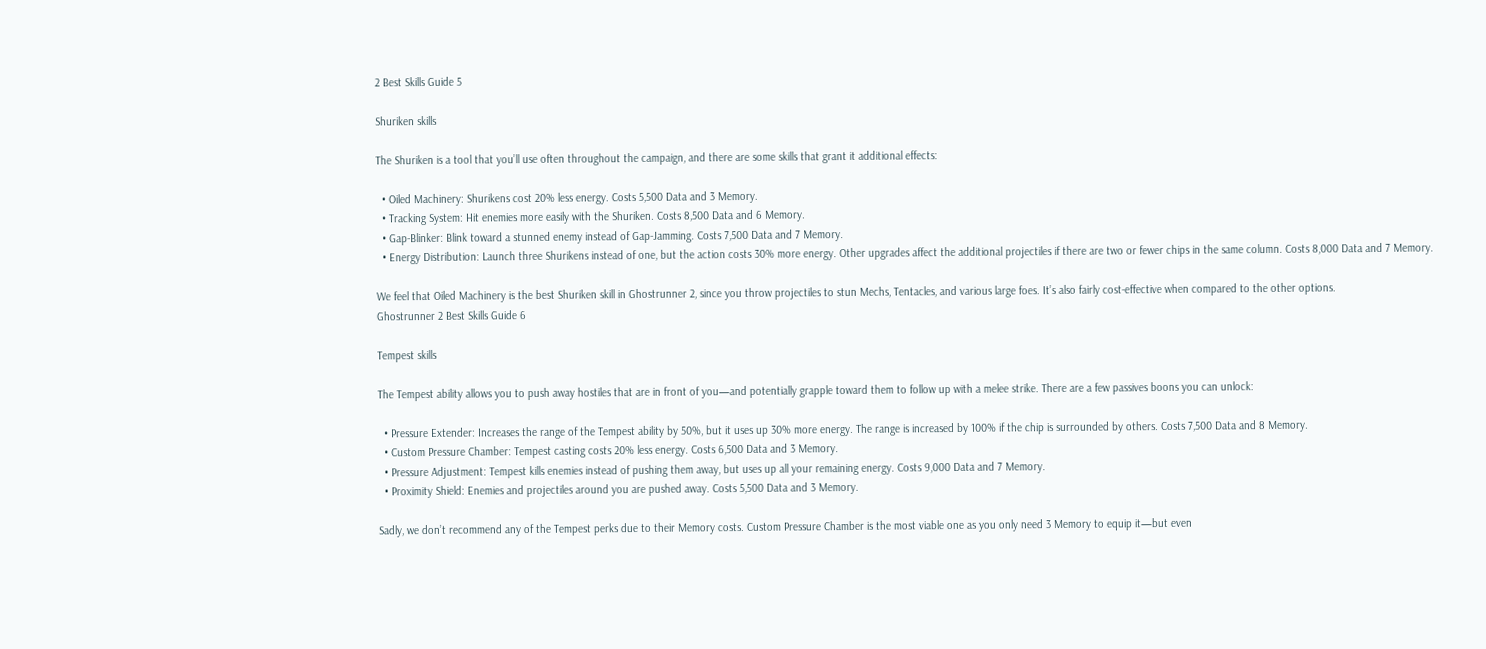2 Best Skills Guide 5

Shuriken skills

The Shuriken is a tool that you’ll use often throughout the campaign, and there are some skills that grant it additional effects:

  • Oiled Machinery: Shurikens cost 20% less energy. Costs 5,500 Data and 3 Memory.
  • Tracking System: Hit enemies more easily with the Shuriken. Costs 8,500 Data and 6 Memory.
  • Gap-Blinker: Blink toward a stunned enemy instead of Gap-Jamming. Costs 7,500 Data and 7 Memory.
  • Energy Distribution: Launch three Shurikens instead of one, but the action costs 30% more energy. Other upgrades affect the additional projectiles if there are two or fewer chips in the same column. Costs 8,000 Data and 7 Memory.

We feel that Oiled Machinery is the best Shuriken skill in Ghostrunner 2, since you throw projectiles to stun Mechs, Tentacles, and various large foes. It’s also fairly cost-effective when compared to the other options.
Ghostrunner 2 Best Skills Guide 6

Tempest skills

The Tempest ability allows you to push away hostiles that are in front of you—and potentially grapple toward them to follow up with a melee strike. There are a few passives boons you can unlock:

  • Pressure Extender: Increases the range of the Tempest ability by 50%, but it uses up 30% more energy. The range is increased by 100% if the chip is surrounded by others. Costs 7,500 Data and 8 Memory.
  • Custom Pressure Chamber: Tempest casting costs 20% less energy. Costs 6,500 Data and 3 Memory.
  • Pressure Adjustment: Tempest kills enemies instead of pushing them away, but uses up all your remaining energy. Costs 9,000 Data and 7 Memory.
  • Proximity Shield: Enemies and projectiles around you are pushed away. Costs 5,500 Data and 3 Memory.

Sadly, we don’t recommend any of the Tempest perks due to their Memory costs. Custom Pressure Chamber is the most viable one as you only need 3 Memory to equip it—but even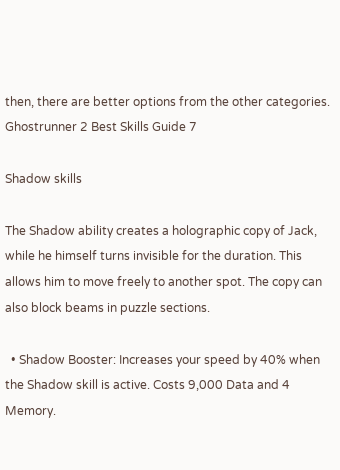then, there are better options from the other categories.
Ghostrunner 2 Best Skills Guide 7

Shadow skills

The Shadow ability creates a holographic copy of Jack, while he himself turns invisible for the duration. This allows him to move freely to another spot. The copy can also block beams in puzzle sections.

  • Shadow Booster: Increases your speed by 40% when the Shadow skill is active. Costs 9,000 Data and 4 Memory.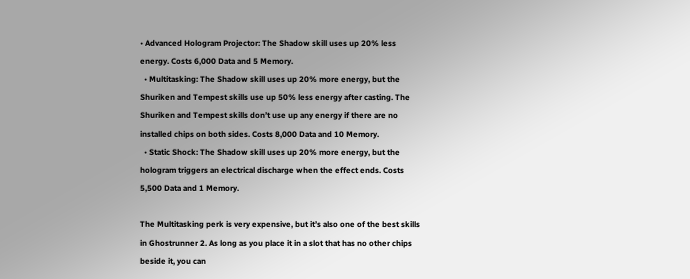• Advanced Hologram Projector: The Shadow skill uses up 20% less energy. Costs 6,000 Data and 5 Memory.
  • Multitasking: The Shadow skill uses up 20% more energy, but the Shuriken and Tempest skills use up 50% less energy after casting. The Shuriken and Tempest skills don’t use up any energy if there are no installed chips on both sides. Costs 8,000 Data and 10 Memory.
  • Static Shock: The Shadow skill uses up 20% more energy, but the hologram triggers an electrical discharge when the effect ends. Costs 5,500 Data and 1 Memory.

The Multitasking perk is very expensive, but it’s also one of the best skills in Ghostrunner 2. As long as you place it in a slot that has no other chips beside it, you can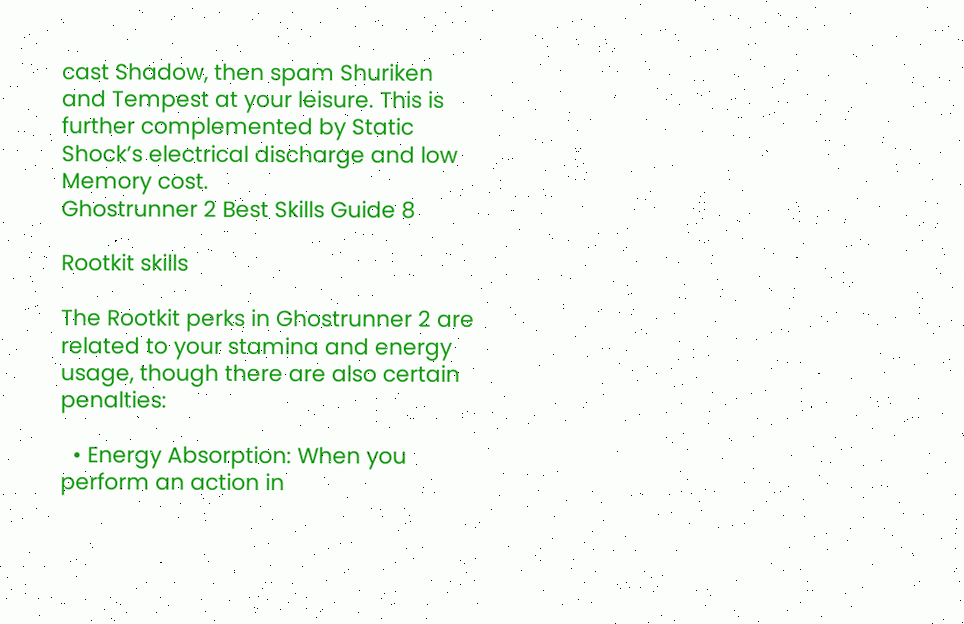cast Shadow, then spam Shuriken and Tempest at your leisure. This is further complemented by Static Shock’s electrical discharge and low Memory cost.
Ghostrunner 2 Best Skills Guide 8

Rootkit skills

The Rootkit perks in Ghostrunner 2 are related to your stamina and energy usage, though there are also certain penalties:

  • Energy Absorption: When you perform an action in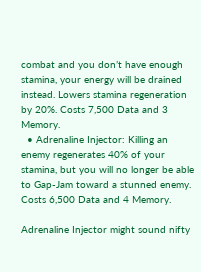combat and you don’t have enough stamina, your energy will be drained instead. Lowers stamina regeneration by 20%. Costs 7,500 Data and 3 Memory.
  • Adrenaline Injector: Killing an enemy regenerates 40% of your stamina, but you will no longer be able to Gap-Jam toward a stunned enemy. Costs 6,500 Data and 4 Memory.

Adrenaline Injector might sound nifty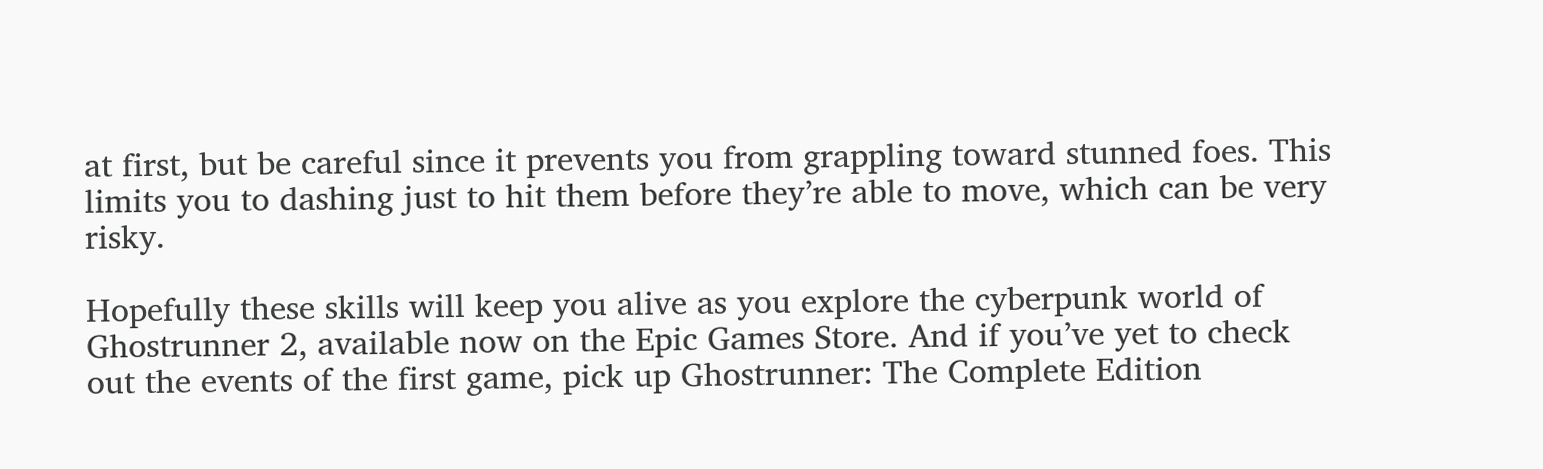at first, but be careful since it prevents you from grappling toward stunned foes. This limits you to dashing just to hit them before they’re able to move, which can be very risky.

Hopefully these skills will keep you alive as you explore the cyberpunk world of Ghostrunner 2, available now on the Epic Games Store. And if you’ve yet to check out the events of the first game, pick up Ghostrunner: The Complete Edition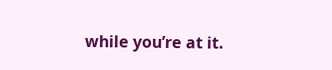while you’re at it.